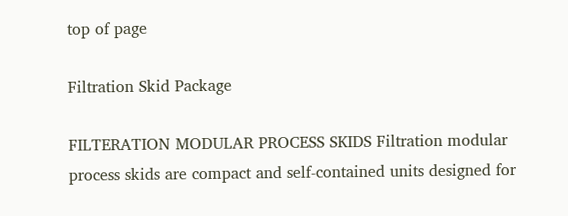top of page

Filtration Skid Package

FILTERATION MODULAR PROCESS SKIDS Filtration modular process skids are compact and self-contained units designed for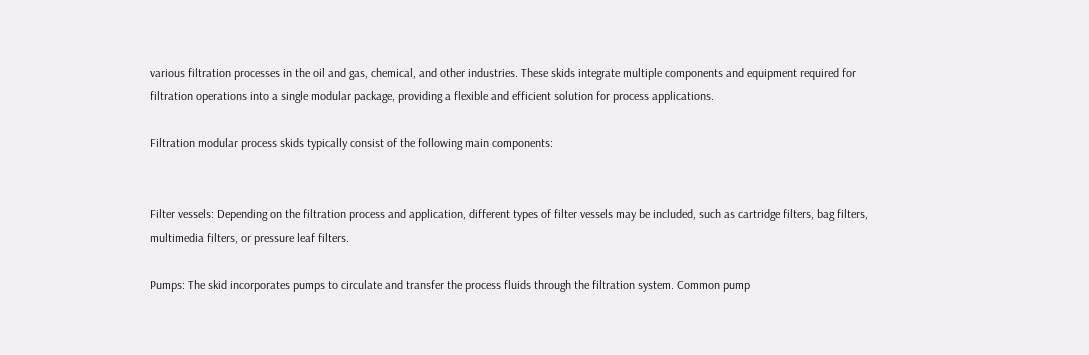various filtration processes in the oil and gas, chemical, and other industries. These skids integrate multiple components and equipment required for filtration operations into a single modular package, providing a flexible and efficient solution for process applications.

Filtration modular process skids typically consist of the following main components:


Filter vessels: Depending on the filtration process and application, different types of filter vessels may be included, such as cartridge filters, bag filters, multimedia filters, or pressure leaf filters.

Pumps: The skid incorporates pumps to circulate and transfer the process fluids through the filtration system. Common pump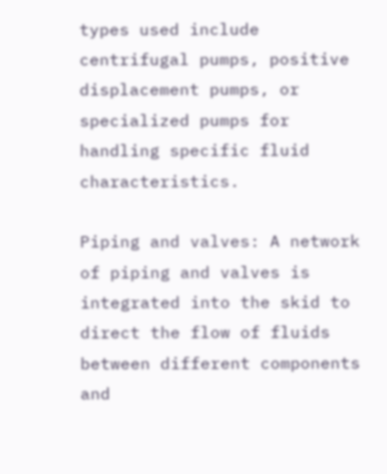types used include centrifugal pumps, positive displacement pumps, or specialized pumps for handling specific fluid characteristics.

Piping and valves: A network of piping and valves is integrated into the skid to direct the flow of fluids between different components and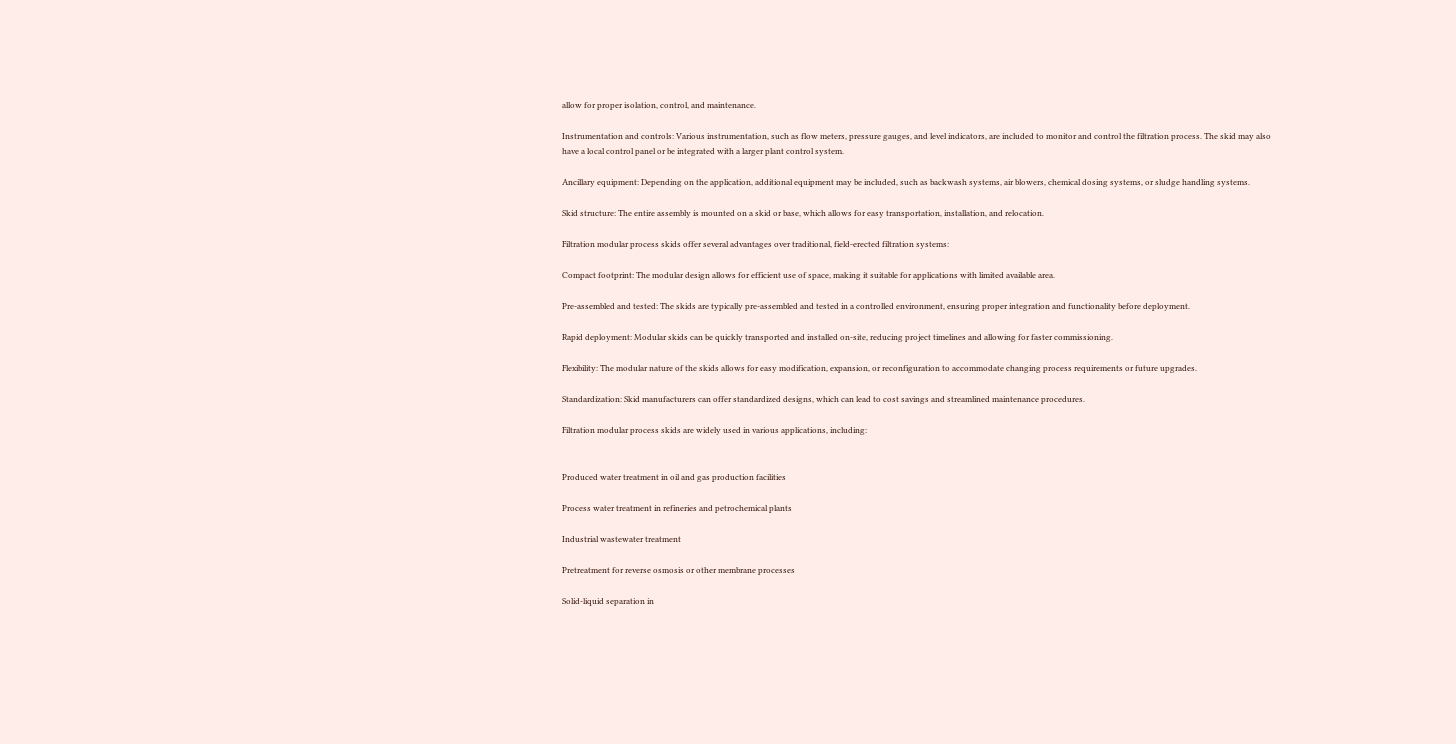allow for proper isolation, control, and maintenance.

Instrumentation and controls: Various instrumentation, such as flow meters, pressure gauges, and level indicators, are included to monitor and control the filtration process. The skid may also have a local control panel or be integrated with a larger plant control system.

Ancillary equipment: Depending on the application, additional equipment may be included, such as backwash systems, air blowers, chemical dosing systems, or sludge handling systems.

Skid structure: The entire assembly is mounted on a skid or base, which allows for easy transportation, installation, and relocation.

Filtration modular process skids offer several advantages over traditional, field-erected filtration systems:

Compact footprint: The modular design allows for efficient use of space, making it suitable for applications with limited available area.

Pre-assembled and tested: The skids are typically pre-assembled and tested in a controlled environment, ensuring proper integration and functionality before deployment.

Rapid deployment: Modular skids can be quickly transported and installed on-site, reducing project timelines and allowing for faster commissioning.

Flexibility: The modular nature of the skids allows for easy modification, expansion, or reconfiguration to accommodate changing process requirements or future upgrades.

Standardization: Skid manufacturers can offer standardized designs, which can lead to cost savings and streamlined maintenance procedures.

Filtration modular process skids are widely used in various applications, including:


Produced water treatment in oil and gas production facilities

Process water treatment in refineries and petrochemical plants

Industrial wastewater treatment

Pretreatment for reverse osmosis or other membrane processes

Solid-liquid separation in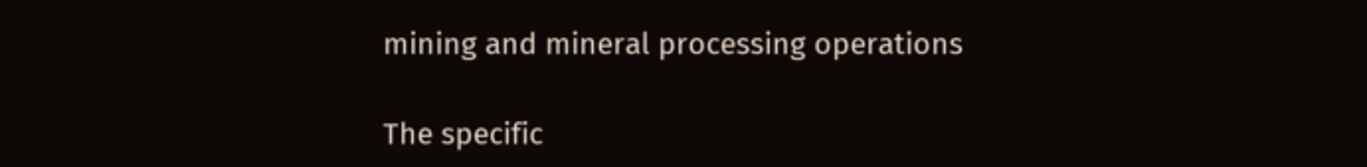mining and mineral processing operations

The specific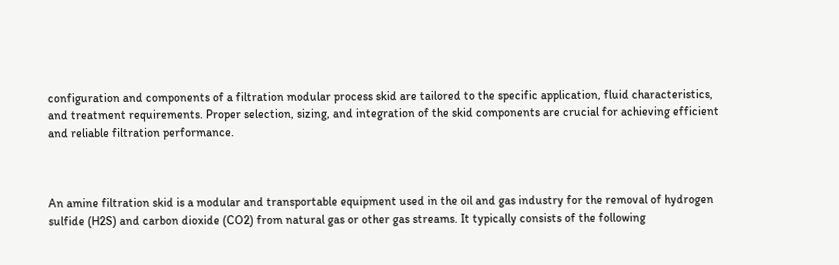configuration and components of a filtration modular process skid are tailored to the specific application, fluid characteristics, and treatment requirements. Proper selection, sizing, and integration of the skid components are crucial for achieving efficient and reliable filtration performance.



An amine filtration skid is a modular and transportable equipment used in the oil and gas industry for the removal of hydrogen sulfide (H2S) and carbon dioxide (CO2) from natural gas or other gas streams. It typically consists of the following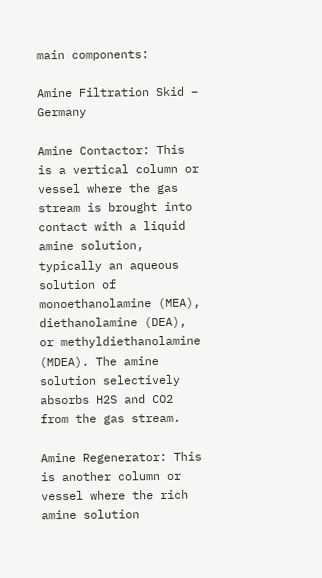main components:

Amine Filtration Skid – Germany

Amine Contactor: This is a vertical column or vessel where the gas stream is brought into contact with a liquid amine solution, typically an aqueous solution of monoethanolamine (MEA), diethanolamine (DEA), or methyldiethanolamine (MDEA). The amine solution selectively absorbs H2S and CO2 from the gas stream.

Amine Regenerator: This is another column or vessel where the rich amine solution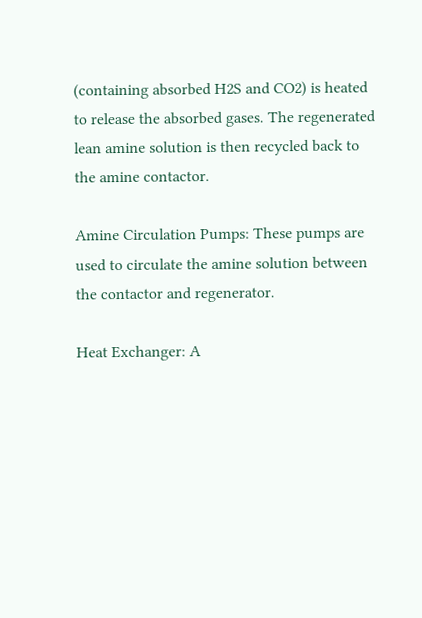(containing absorbed H2S and CO2) is heated to release the absorbed gases. The regenerated lean amine solution is then recycled back to the amine contactor.

Amine Circulation Pumps: These pumps are used to circulate the amine solution between the contactor and regenerator.

Heat Exchanger: A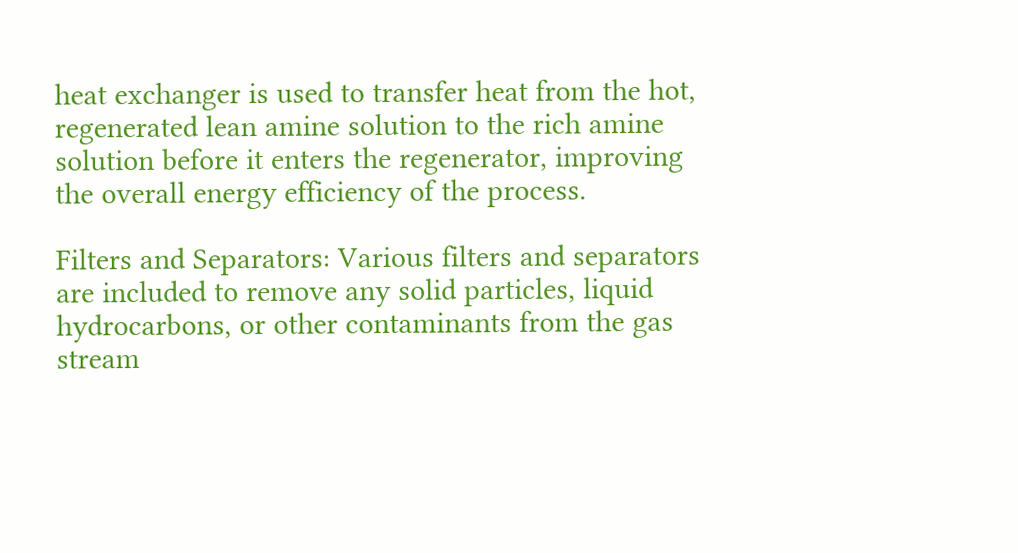heat exchanger is used to transfer heat from the hot, regenerated lean amine solution to the rich amine solution before it enters the regenerator, improving the overall energy efficiency of the process.

Filters and Separators: Various filters and separators are included to remove any solid particles, liquid hydrocarbons, or other contaminants from the gas stream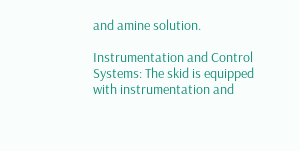and amine solution.

Instrumentation and Control Systems: The skid is equipped with instrumentation and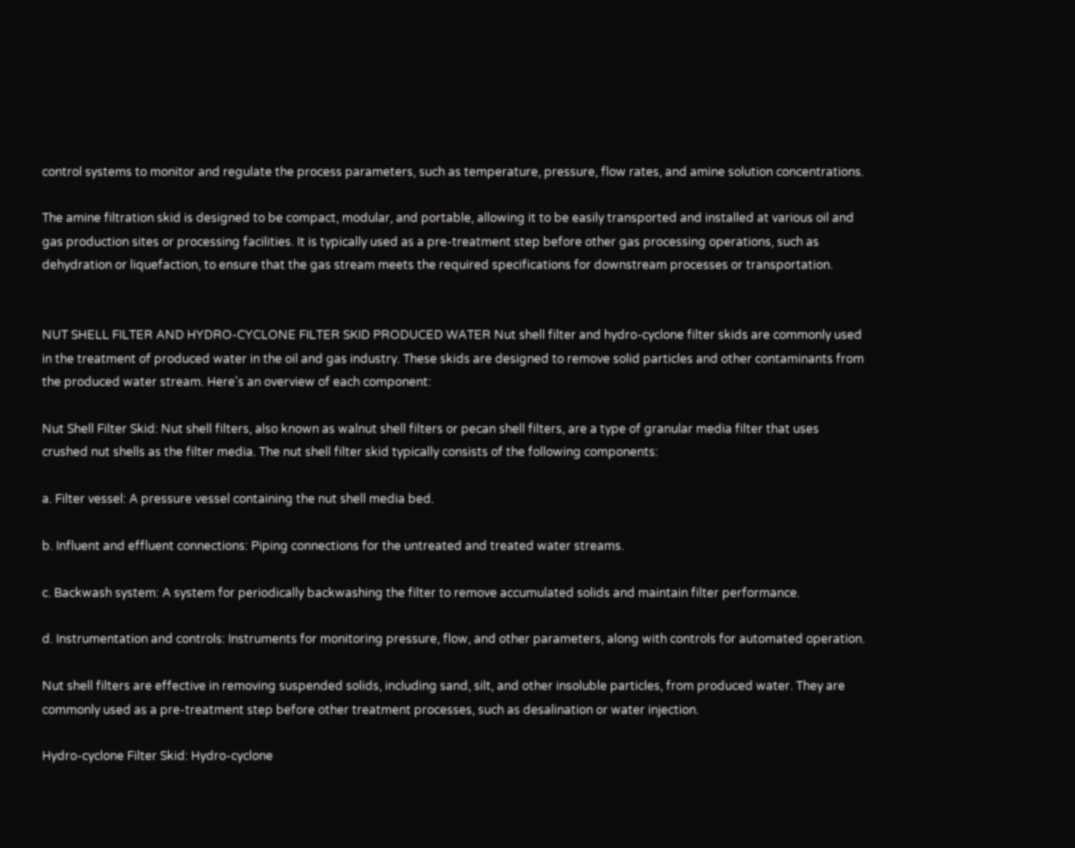control systems to monitor and regulate the process parameters, such as temperature, pressure, flow rates, and amine solution concentrations.

The amine filtration skid is designed to be compact, modular, and portable, allowing it to be easily transported and installed at various oil and gas production sites or processing facilities. It is typically used as a pre-treatment step before other gas processing operations, such as dehydration or liquefaction, to ensure that the gas stream meets the required specifications for downstream processes or transportation.


NUT SHELL FILTER AND HYDRO-CYCLONE FILTER SKID PRODUCED WATER Nut shell filter and hydro-cyclone filter skids are commonly used in the treatment of produced water in the oil and gas industry. These skids are designed to remove solid particles and other contaminants from the produced water stream. Here's an overview of each component:

Nut Shell Filter Skid: Nut shell filters, also known as walnut shell filters or pecan shell filters, are a type of granular media filter that uses crushed nut shells as the filter media. The nut shell filter skid typically consists of the following components:

a. Filter vessel: A pressure vessel containing the nut shell media bed.

b. Influent and effluent connections: Piping connections for the untreated and treated water streams.

c. Backwash system: A system for periodically backwashing the filter to remove accumulated solids and maintain filter performance.

d. Instrumentation and controls: Instruments for monitoring pressure, flow, and other parameters, along with controls for automated operation.

Nut shell filters are effective in removing suspended solids, including sand, silt, and other insoluble particles, from produced water. They are commonly used as a pre-treatment step before other treatment processes, such as desalination or water injection.

Hydro-cyclone Filter Skid: Hydro-cyclone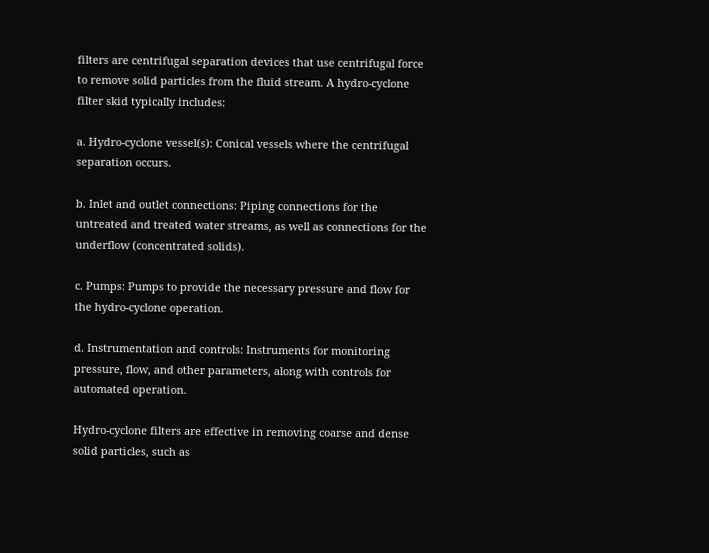filters are centrifugal separation devices that use centrifugal force to remove solid particles from the fluid stream. A hydro-cyclone filter skid typically includes:

a. Hydro-cyclone vessel(s): Conical vessels where the centrifugal separation occurs.

b. Inlet and outlet connections: Piping connections for the untreated and treated water streams, as well as connections for the underflow (concentrated solids).

c. Pumps: Pumps to provide the necessary pressure and flow for the hydro-cyclone operation.

d. Instrumentation and controls: Instruments for monitoring pressure, flow, and other parameters, along with controls for automated operation.

Hydro-cyclone filters are effective in removing coarse and dense solid particles, such as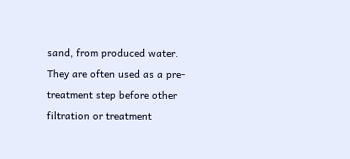sand, from produced water. They are often used as a pre-treatment step before other filtration or treatment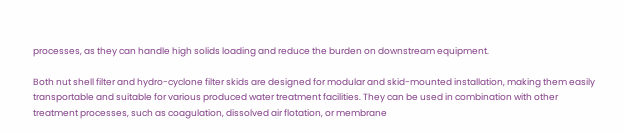processes, as they can handle high solids loading and reduce the burden on downstream equipment.

Both nut shell filter and hydro-cyclone filter skids are designed for modular and skid-mounted installation, making them easily transportable and suitable for various produced water treatment facilities. They can be used in combination with other treatment processes, such as coagulation, dissolved air flotation, or membrane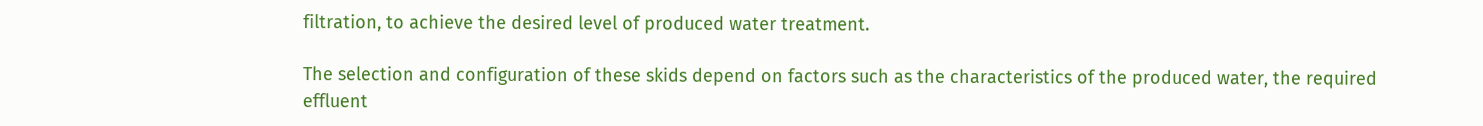filtration, to achieve the desired level of produced water treatment.

The selection and configuration of these skids depend on factors such as the characteristics of the produced water, the required effluent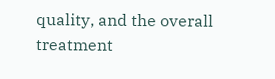quality, and the overall treatment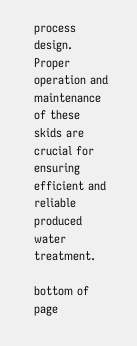process design. Proper operation and maintenance of these skids are crucial for ensuring efficient and reliable produced water treatment.

bottom of page